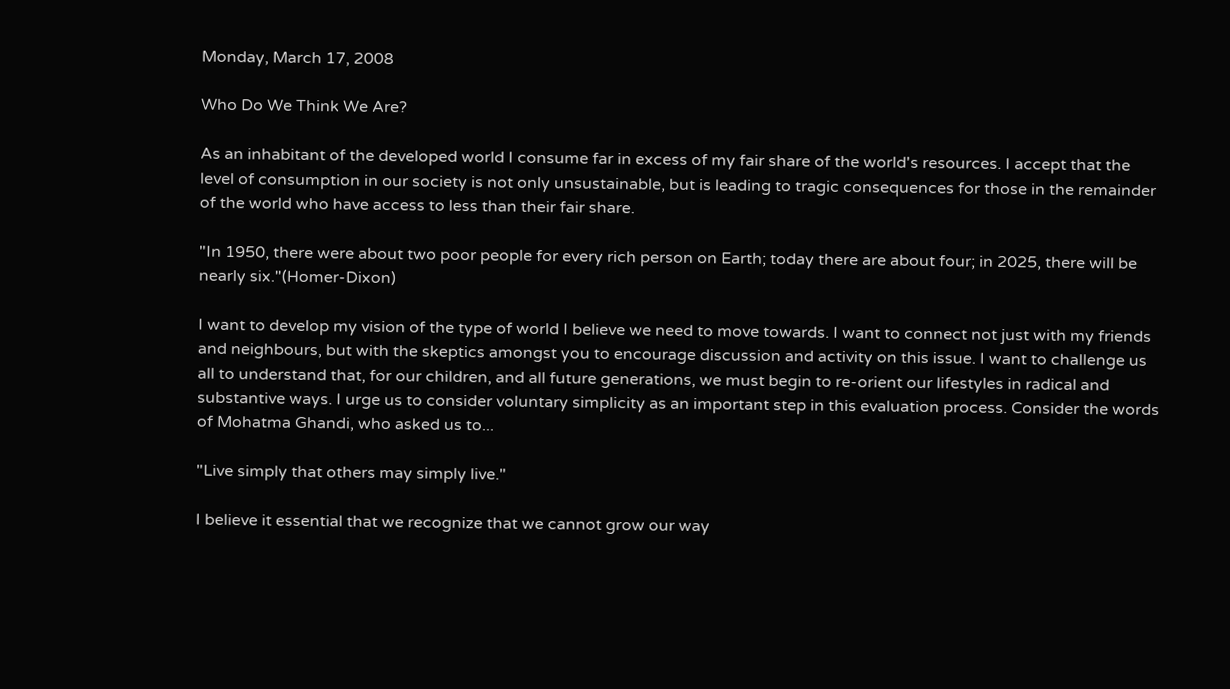Monday, March 17, 2008

Who Do We Think We Are?

As an inhabitant of the developed world I consume far in excess of my fair share of the world's resources. I accept that the level of consumption in our society is not only unsustainable, but is leading to tragic consequences for those in the remainder of the world who have access to less than their fair share.

"In 1950, there were about two poor people for every rich person on Earth; today there are about four; in 2025, there will be nearly six."(Homer-Dixon)

I want to develop my vision of the type of world I believe we need to move towards. I want to connect not just with my friends and neighbours, but with the skeptics amongst you to encourage discussion and activity on this issue. I want to challenge us all to understand that, for our children, and all future generations, we must begin to re-orient our lifestyles in radical and substantive ways. I urge us to consider voluntary simplicity as an important step in this evaluation process. Consider the words of Mohatma Ghandi, who asked us to...

"Live simply that others may simply live."

I believe it essential that we recognize that we cannot grow our way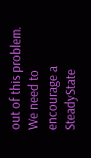out of this problem. We need to encourage a SteadyState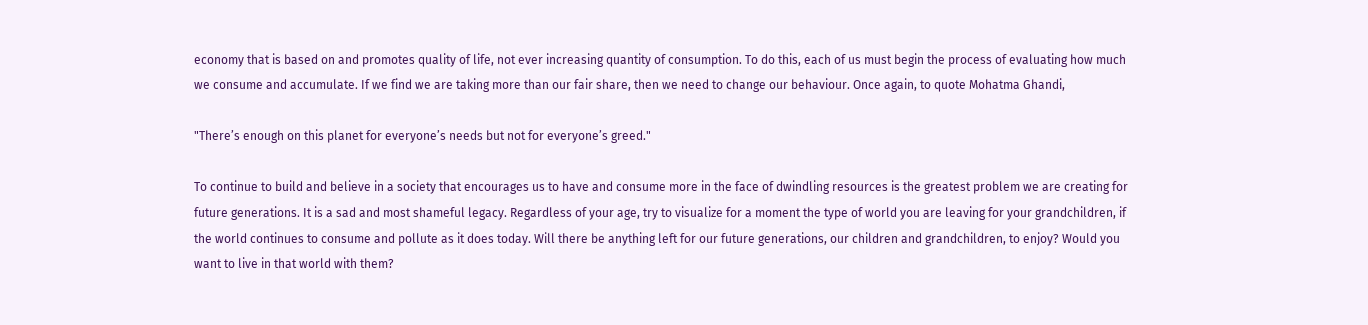economy that is based on and promotes quality of life, not ever increasing quantity of consumption. To do this, each of us must begin the process of evaluating how much we consume and accumulate. If we find we are taking more than our fair share, then we need to change our behaviour. Once again, to quote Mohatma Ghandi,

"There’s enough on this planet for everyone’s needs but not for everyone’s greed."

To continue to build and believe in a society that encourages us to have and consume more in the face of dwindling resources is the greatest problem we are creating for future generations. It is a sad and most shameful legacy. Regardless of your age, try to visualize for a moment the type of world you are leaving for your grandchildren, if the world continues to consume and pollute as it does today. Will there be anything left for our future generations, our children and grandchildren, to enjoy? Would you want to live in that world with them?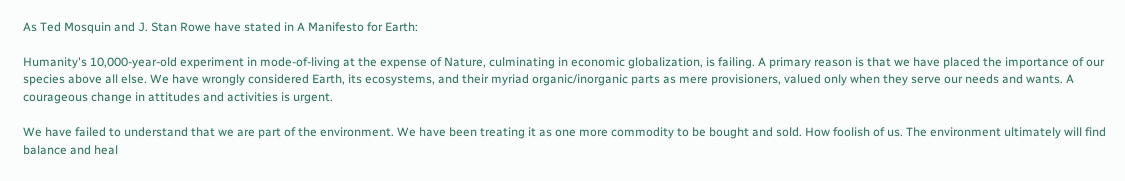As Ted Mosquin and J. Stan Rowe have stated in A Manifesto for Earth:

Humanity's 10,000-year-old experiment in mode-of-living at the expense of Nature, culminating in economic globalization, is failing. A primary reason is that we have placed the importance of our species above all else. We have wrongly considered Earth, its ecosystems, and their myriad organic/inorganic parts as mere provisioners, valued only when they serve our needs and wants. A courageous change in attitudes and activities is urgent.

We have failed to understand that we are part of the environment. We have been treating it as one more commodity to be bought and sold. How foolish of us. The environment ultimately will find balance and heal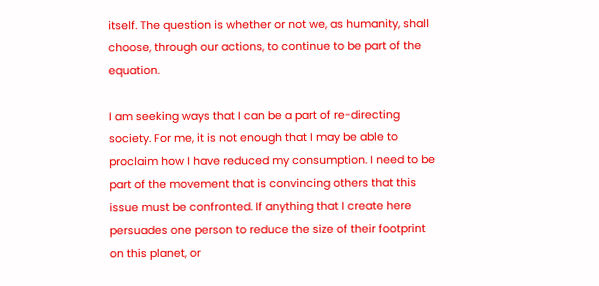itself. The question is whether or not we, as humanity, shall choose, through our actions, to continue to be part of the equation.

I am seeking ways that I can be a part of re-directing society. For me, it is not enough that I may be able to proclaim how I have reduced my consumption. I need to be part of the movement that is convincing others that this issue must be confronted. If anything that I create here persuades one person to reduce the size of their footprint on this planet, or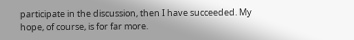participate in the discussion, then I have succeeded. My hope, of course, is for far more.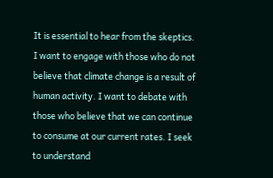It is essential to hear from the skeptics. I want to engage with those who do not believe that climate change is a result of human activity. I want to debate with those who believe that we can continue to consume at our current rates. I seek to understand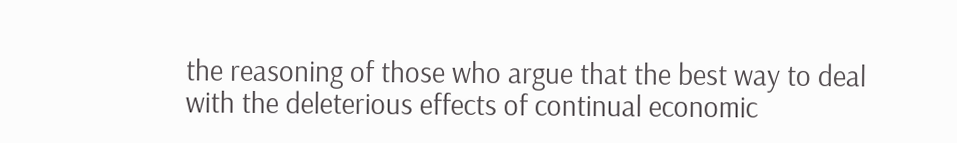the reasoning of those who argue that the best way to deal with the deleterious effects of continual economic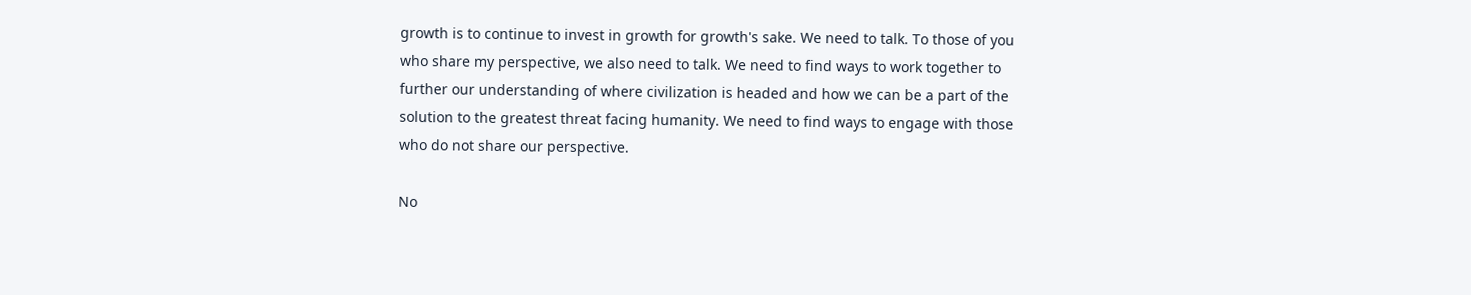growth is to continue to invest in growth for growth's sake. We need to talk. To those of you who share my perspective, we also need to talk. We need to find ways to work together to further our understanding of where civilization is headed and how we can be a part of the solution to the greatest threat facing humanity. We need to find ways to engage with those who do not share our perspective.

No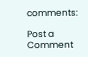comments:

Post a Comment